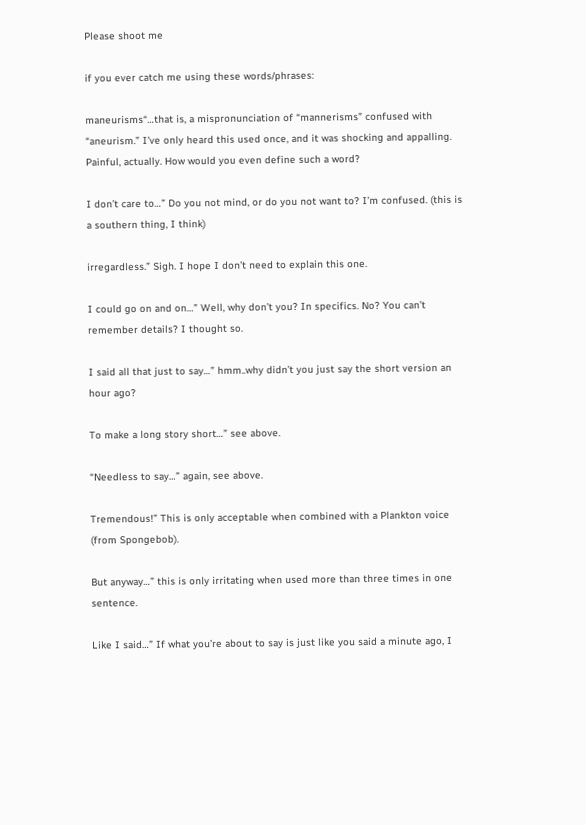Please shoot me

if you ever catch me using these words/phrases:

maneurisms“…that is, a mispronunciation of “mannerisms” confused with “aneurism.” I’ve only heard this used once, and it was shocking and appalling. Painful, actually. How would you even define such a word?

I don’t care to…” Do you not mind, or do you not want to? I’m confused. (this is a southern thing, I think)

irregardless.” Sigh. I hope I don’t need to explain this one.

I could go on and on…” Well, why don’t you? In specifics. No? You can’t remember details? I thought so.

I said all that just to say…” hmm..why didn’t you just say the short version an hour ago?

To make a long story short…” see above.

“Needless to say…” again, see above.

Tremendous!” This is only acceptable when combined with a Plankton voice (from Spongebob).

But anyway…” this is only irritating when used more than three times in one sentence.

Like I said…” If what you’re about to say is just like you said a minute ago, I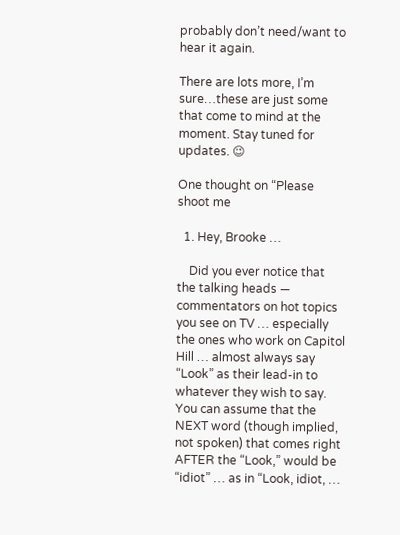probably don’t need/want to hear it again.

There are lots more, I’m sure…these are just some that come to mind at the moment. Stay tuned for updates. 😉

One thought on “Please shoot me

  1. Hey, Brooke …

    Did you ever notice that the talking heads — commentators on hot topics you see on TV … especially the ones who work on Capitol Hill … almost always say “Look” as their lead-in to whatever they wish to say. You can assume that the NEXT word (though implied, not spoken) that comes right AFTER the “Look,” would be “idiot” … as in “Look, idiot, …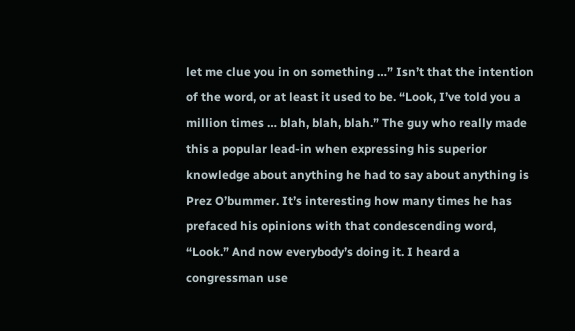let me clue you in on something …” Isn’t that the intention of the word, or at least it used to be. “Look, I’ve told you a million times … blah, blah, blah.” The guy who really made this a popular lead-in when expressing his superior knowledge about anything he had to say about anything is Prez O’bummer. It’s interesting how many times he has prefaced his opinions with that condescending word, “Look.” And now everybody’s doing it. I heard a congressman use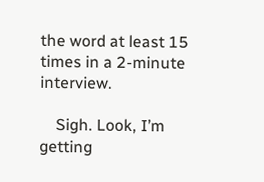the word at least 15 times in a 2-minute interview.

    Sigh. Look, I’m getting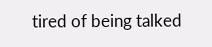tired of being talked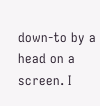down-to by a head on a screen. I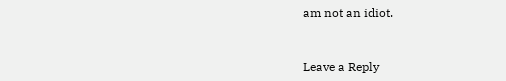am not an idiot.


Leave a Reply